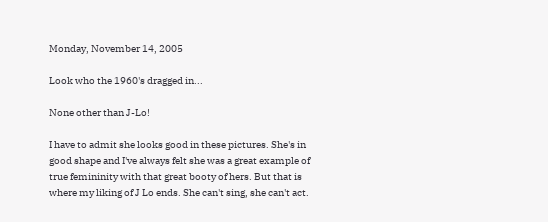Monday, November 14, 2005

Look who the 1960's dragged in...

None other than J-Lo!

I have to admit she looks good in these pictures. She's in good shape and I've always felt she was a great example of true femininity with that great booty of hers. But that is where my liking of J Lo ends. She can't sing, she can't act.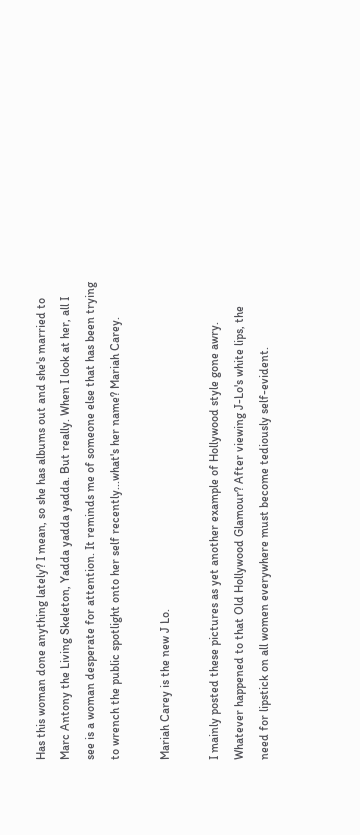Has this woman done anything lately? I mean, so she has albums out and she's married to Marc Antony the Living Skeleton, Yadda yadda yadda. But really. When I look at her, all I see is a woman desperate for attention. It reminds me of someone else that has been trying to wrench the public spotlight onto her self recently...what's her name? Mariah Carey.

Mariah Carey is the new J Lo.

I mainly posted these pictures as yet another example of Hollywood style gone awry. Whatever happened to that Old Hollywood Glamour? After viewing J-Lo's white lips, the need for lipstick on all women everywhere must become tediously self-evident.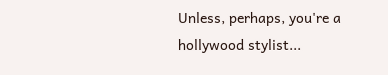Unless, perhaps, you're a hollywood stylist...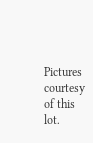Pictures courtesy of this lot.